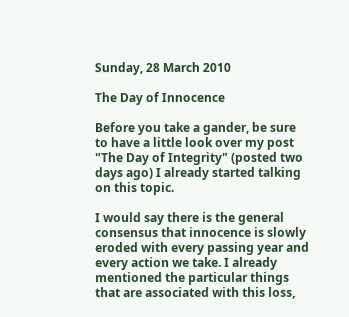Sunday, 28 March 2010

The Day of Innocence

Before you take a gander, be sure to have a little look over my post "The Day of Integrity" (posted two days ago) I already started talking on this topic.

I would say there is the general consensus that innocence is slowly eroded with every passing year and every action we take. I already mentioned the particular things that are associated with this loss,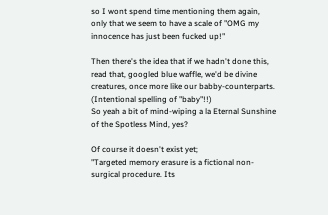so I wont spend time mentioning them again, only that we seem to have a scale of "OMG my innocence has just been fucked up!"

Then there's the idea that if we hadn't done this, read that, googled blue waffle, we'd be divine creatures, once more like our babby-counterparts. (Intentional spelling of "baby"!!)
So yeah a bit of mind-wiping a la Eternal Sunshine of the Spotless Mind, yes?

Of course it doesn't exist yet;
"Targeted memory erasure is a fictional non-surgical procedure. Its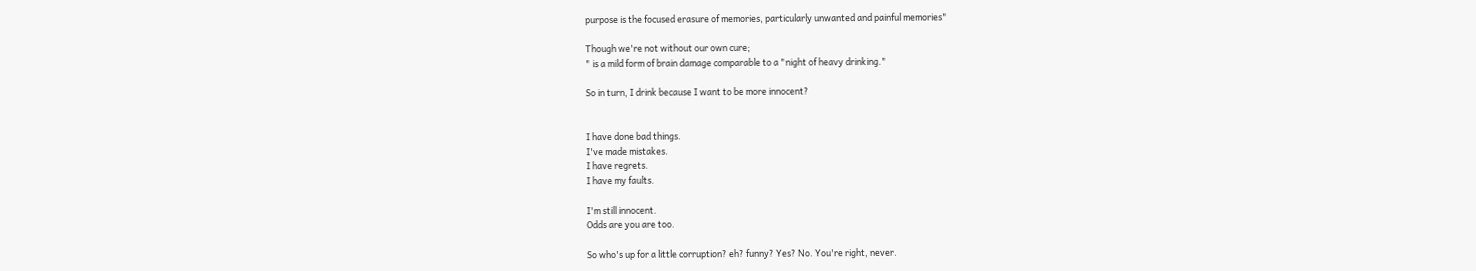purpose is the focused erasure of memories, particularly unwanted and painful memories"

Though we're not without our own cure;
" is a mild form of brain damage comparable to a "night of heavy drinking."

So in turn, I drink because I want to be more innocent?


I have done bad things.
I've made mistakes.
I have regrets.
I have my faults.

I'm still innocent.
Odds are you are too.

So who's up for a little corruption? eh? funny? Yes? No. You're right, never.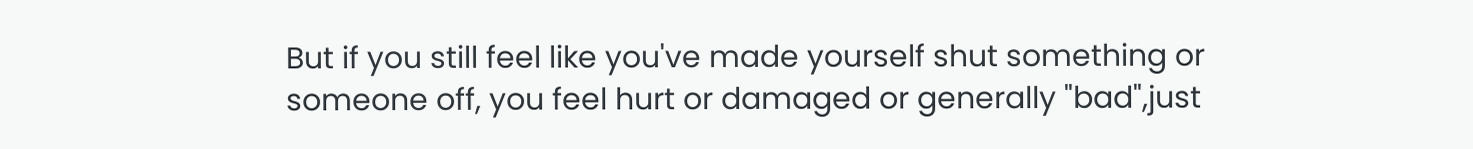But if you still feel like you've made yourself shut something or someone off, you feel hurt or damaged or generally "bad",just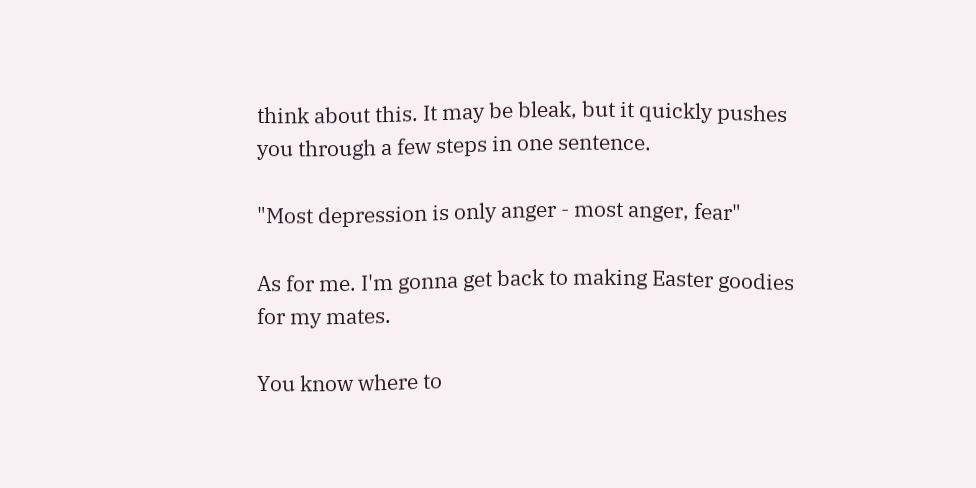think about this. It may be bleak, but it quickly pushes you through a few steps in one sentence.

"Most depression is only anger - most anger, fear"

As for me. I'm gonna get back to making Easter goodies for my mates.

You know where to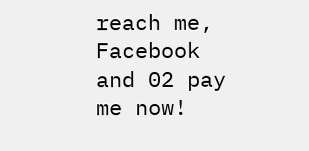reach me, Facebook and 02 pay me now!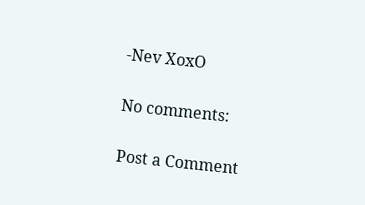-Nev XoxO

No comments:

Post a Comment